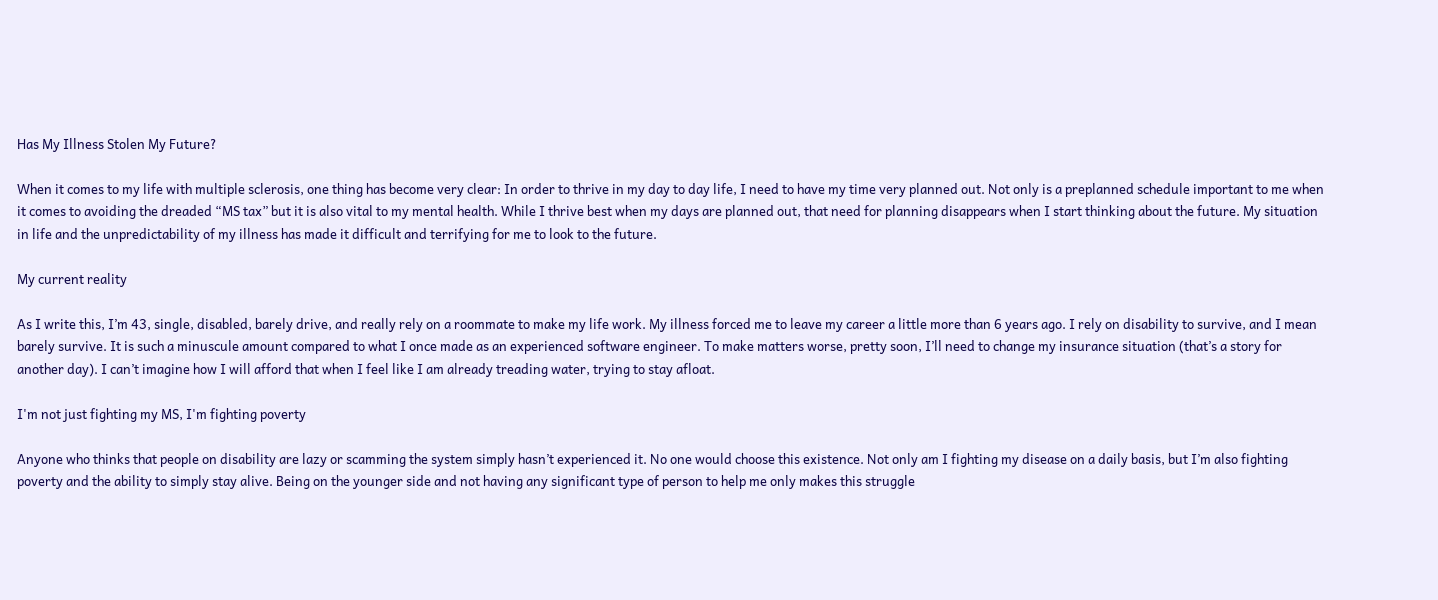Has My Illness Stolen My Future?

When it comes to my life with multiple sclerosis, one thing has become very clear: In order to thrive in my day to day life, I need to have my time very planned out. Not only is a preplanned schedule important to me when it comes to avoiding the dreaded “MS tax” but it is also vital to my mental health. While I thrive best when my days are planned out, that need for planning disappears when I start thinking about the future. My situation in life and the unpredictability of my illness has made it difficult and terrifying for me to look to the future.

My current reality

As I write this, I’m 43, single, disabled, barely drive, and really rely on a roommate to make my life work. My illness forced me to leave my career a little more than 6 years ago. I rely on disability to survive, and I mean barely survive. It is such a minuscule amount compared to what I once made as an experienced software engineer. To make matters worse, pretty soon, I’ll need to change my insurance situation (that’s a story for another day). I can’t imagine how I will afford that when I feel like I am already treading water, trying to stay afloat.

I'm not just fighting my MS, I'm fighting poverty

Anyone who thinks that people on disability are lazy or scamming the system simply hasn’t experienced it. No one would choose this existence. Not only am I fighting my disease on a daily basis, but I’m also fighting poverty and the ability to simply stay alive. Being on the younger side and not having any significant type of person to help me only makes this struggle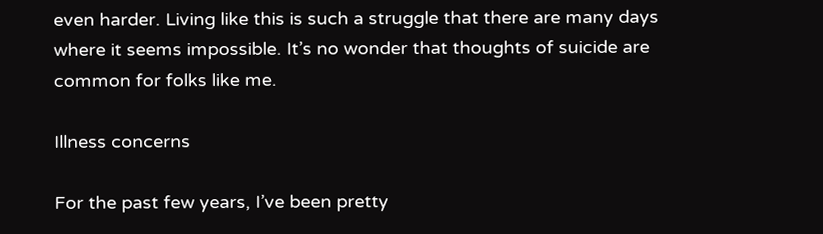even harder. Living like this is such a struggle that there are many days where it seems impossible. It’s no wonder that thoughts of suicide are common for folks like me.

Illness concerns

For the past few years, I’ve been pretty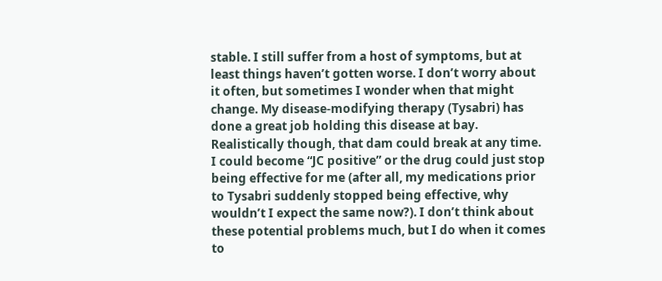stable. I still suffer from a host of symptoms, but at least things haven’t gotten worse. I don’t worry about it often, but sometimes I wonder when that might change. My disease-modifying therapy (Tysabri) has done a great job holding this disease at bay. Realistically though, that dam could break at any time. I could become “JC positive” or the drug could just stop being effective for me (after all, my medications prior to Tysabri suddenly stopped being effective, why wouldn’t I expect the same now?). I don’t think about these potential problems much, but I do when it comes to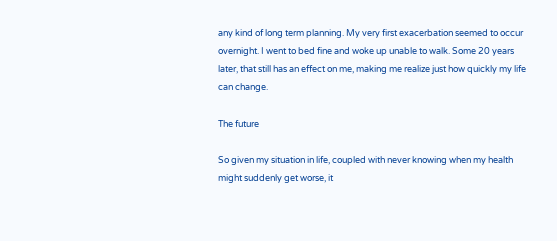any kind of long term planning. My very first exacerbation seemed to occur overnight. I went to bed fine and woke up unable to walk. Some 20 years later, that still has an effect on me, making me realize just how quickly my life can change.

The future

So given my situation in life, coupled with never knowing when my health might suddenly get worse, it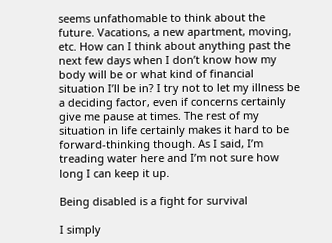seems unfathomable to think about the future. Vacations, a new apartment, moving, etc. How can I think about anything past the next few days when I don’t know how my body will be or what kind of financial situation I’ll be in? I try not to let my illness be a deciding factor, even if concerns certainly give me pause at times. The rest of my situation in life certainly makes it hard to be forward-thinking though. As I said, I’m treading water here and I’m not sure how long I can keep it up.

Being disabled is a fight for survival

I simply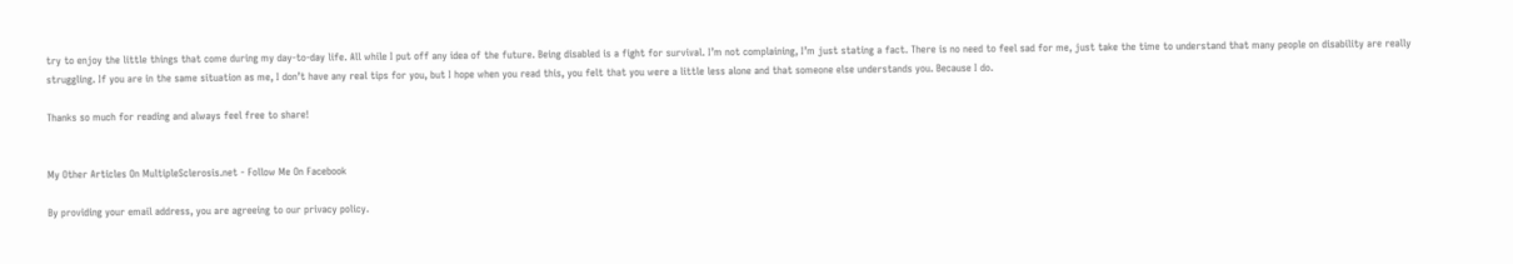try to enjoy the little things that come during my day-to-day life. All while I put off any idea of the future. Being disabled is a fight for survival. I’m not complaining, I’m just stating a fact. There is no need to feel sad for me, just take the time to understand that many people on disability are really struggling. If you are in the same situation as me, I don’t have any real tips for you, but I hope when you read this, you felt that you were a little less alone and that someone else understands you. Because I do.

Thanks so much for reading and always feel free to share!


My Other Articles On MultipleSclerosis.net - Follow Me On Facebook

By providing your email address, you are agreeing to our privacy policy.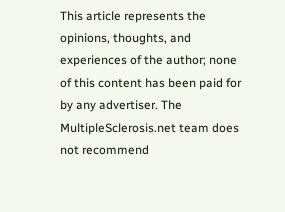This article represents the opinions, thoughts, and experiences of the author; none of this content has been paid for by any advertiser. The MultipleSclerosis.net team does not recommend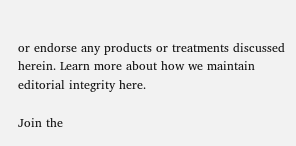or endorse any products or treatments discussed herein. Learn more about how we maintain editorial integrity here.

Join the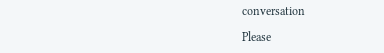conversation

Please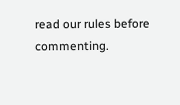read our rules before commenting.